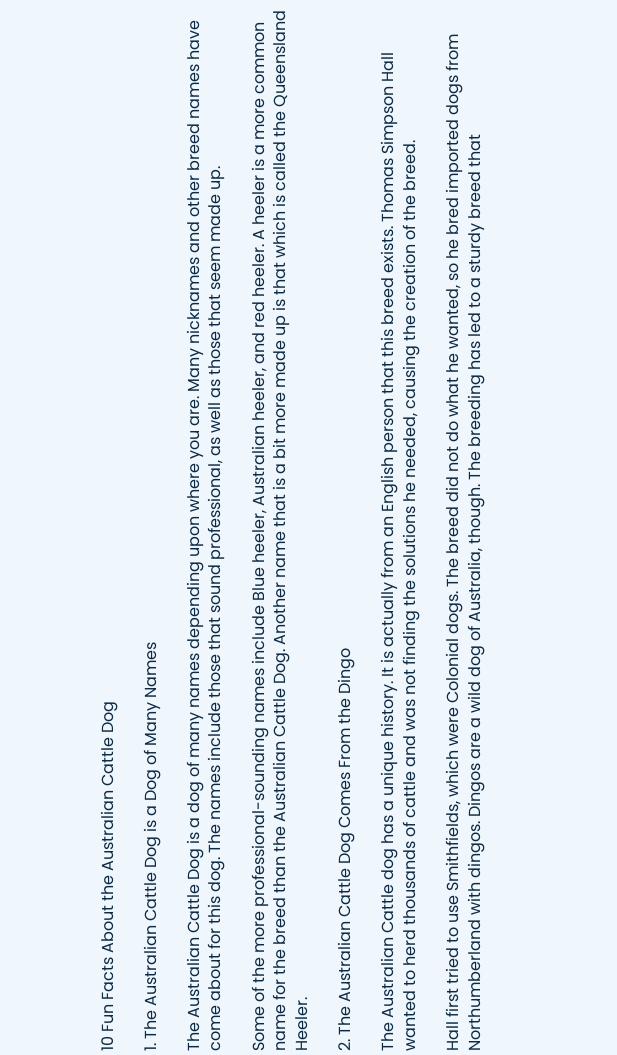10 Fun Facts About the Australian Cattle Dog

1. The Australian Cattle Dog is a Dog of Many Names

The Australian Cattle Dog is a dog of many names depending upon where you are. Many nicknames and other breed names have come about for this dog. The names include those that sound professional, as well as those that seem made up.

Some of the more professional-sounding names include Blue heeler, Australian heeler, and red heeler. A heeler is a more common name for the breed than the Australian Cattle Dog. Another name that is a bit more made up is that which is called the Queensland Heeler.

2. The Australian Cattle Dog Comes From the Dingo

The Australian Cattle dog has a unique history. It is actually from an English person that this breed exists. Thomas Simpson Hall wanted to herd thousands of cattle and was not finding the solutions he needed, causing the creation of the breed.

Hall first tried to use Smithfields, which were Colonial dogs. The breed did not do what he wanted, so he bred imported dogs from Northumberland with dingos. Dingos are a wild dog of Australia, though. The breeding has led to a sturdy breed that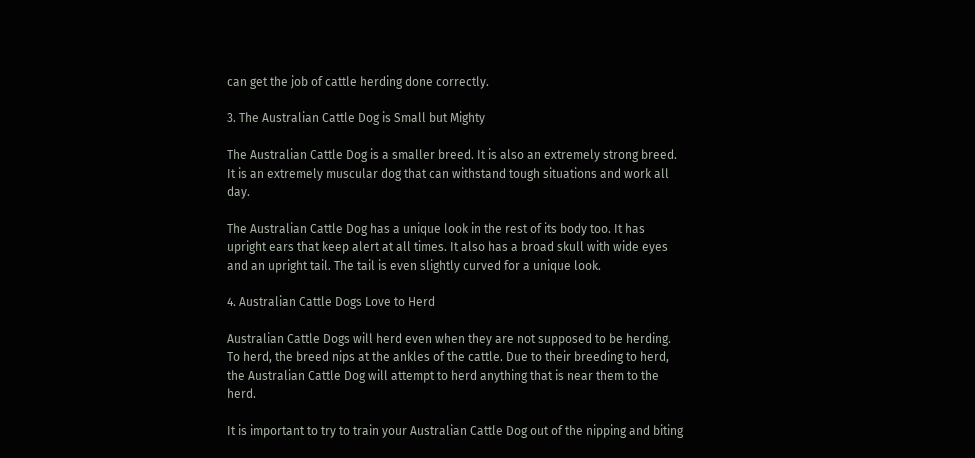can get the job of cattle herding done correctly.

3. The Australian Cattle Dog is Small but Mighty

The Australian Cattle Dog is a smaller breed. It is also an extremely strong breed. It is an extremely muscular dog that can withstand tough situations and work all day.

The Australian Cattle Dog has a unique look in the rest of its body too. It has upright ears that keep alert at all times. It also has a broad skull with wide eyes and an upright tail. The tail is even slightly curved for a unique look.

4. Australian Cattle Dogs Love to Herd

Australian Cattle Dogs will herd even when they are not supposed to be herding. To herd, the breed nips at the ankles of the cattle. Due to their breeding to herd, the Australian Cattle Dog will attempt to herd anything that is near them to the herd.

It is important to try to train your Australian Cattle Dog out of the nipping and biting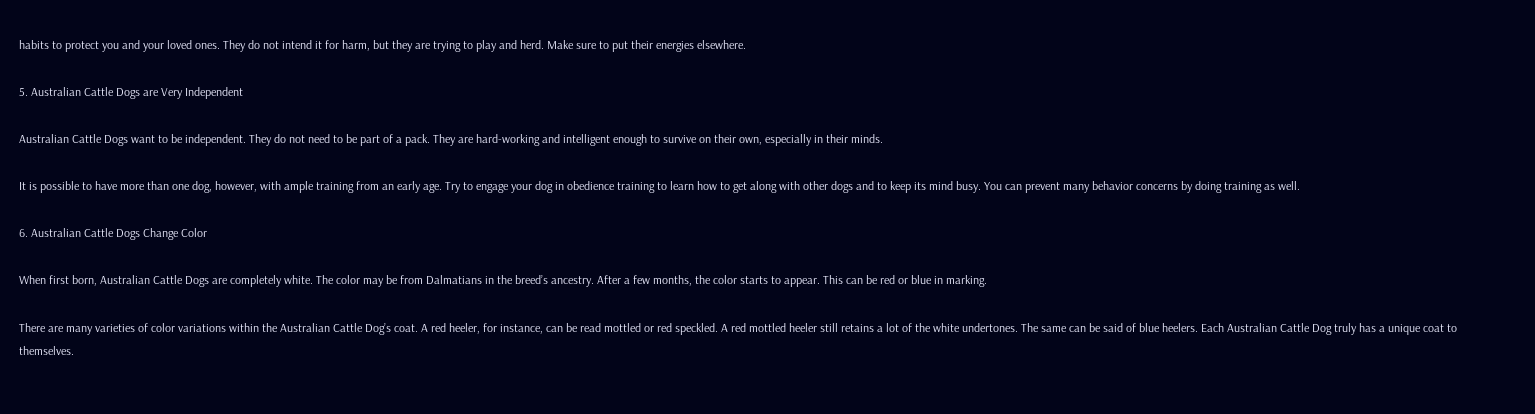habits to protect you and your loved ones. They do not intend it for harm, but they are trying to play and herd. Make sure to put their energies elsewhere.

5. Australian Cattle Dogs are Very Independent

Australian Cattle Dogs want to be independent. They do not need to be part of a pack. They are hard-working and intelligent enough to survive on their own, especially in their minds.

It is possible to have more than one dog, however, with ample training from an early age. Try to engage your dog in obedience training to learn how to get along with other dogs and to keep its mind busy. You can prevent many behavior concerns by doing training as well.

6. Australian Cattle Dogs Change Color

When first born, Australian Cattle Dogs are completely white. The color may be from Dalmatians in the breed’s ancestry. After a few months, the color starts to appear. This can be red or blue in marking.

There are many varieties of color variations within the Australian Cattle Dog’s coat. A red heeler, for instance, can be read mottled or red speckled. A red mottled heeler still retains a lot of the white undertones. The same can be said of blue heelers. Each Australian Cattle Dog truly has a unique coat to themselves.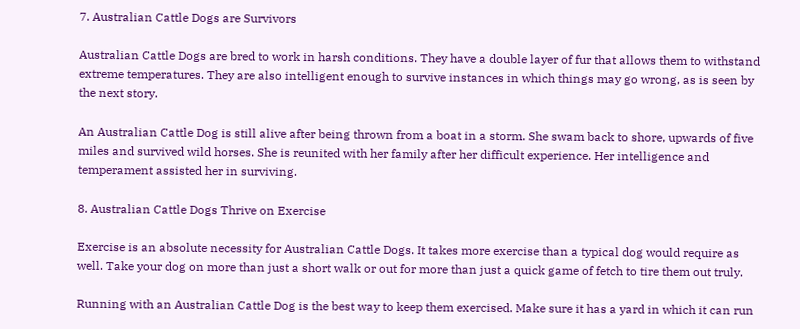7. Australian Cattle Dogs are Survivors

Australian Cattle Dogs are bred to work in harsh conditions. They have a double layer of fur that allows them to withstand extreme temperatures. They are also intelligent enough to survive instances in which things may go wrong, as is seen by the next story.

An Australian Cattle Dog is still alive after being thrown from a boat in a storm. She swam back to shore, upwards of five miles and survived wild horses. She is reunited with her family after her difficult experience. Her intelligence and temperament assisted her in surviving.

8. Australian Cattle Dogs Thrive on Exercise

Exercise is an absolute necessity for Australian Cattle Dogs. It takes more exercise than a typical dog would require as well. Take your dog on more than just a short walk or out for more than just a quick game of fetch to tire them out truly.

Running with an Australian Cattle Dog is the best way to keep them exercised. Make sure it has a yard in which it can run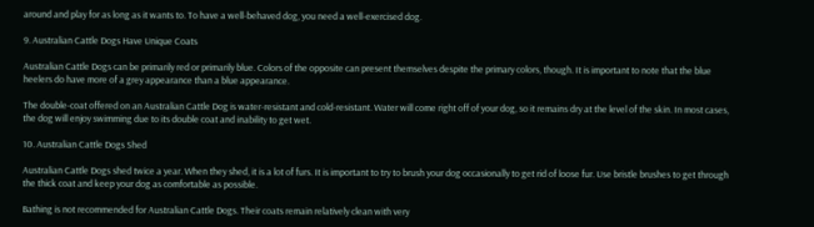around and play for as long as it wants to. To have a well-behaved dog, you need a well-exercised dog.

9. Australian Cattle Dogs Have Unique Coats

Australian Cattle Dogs can be primarily red or primarily blue. Colors of the opposite can present themselves despite the primary colors, though. It is important to note that the blue heelers do have more of a grey appearance than a blue appearance.

The double-coat offered on an Australian Cattle Dog is water-resistant and cold-resistant. Water will come right off of your dog, so it remains dry at the level of the skin. In most cases, the dog will enjoy swimming due to its double coat and inability to get wet.

10. Australian Cattle Dogs Shed

Australian Cattle Dogs shed twice a year. When they shed, it is a lot of furs. It is important to try to brush your dog occasionally to get rid of loose fur. Use bristle brushes to get through the thick coat and keep your dog as comfortable as possible.

Bathing is not recommended for Australian Cattle Dogs. Their coats remain relatively clean with very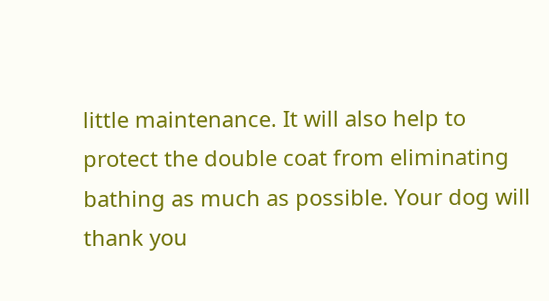little maintenance. It will also help to protect the double coat from eliminating bathing as much as possible. Your dog will thank you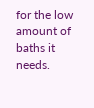for the low amount of baths it needs.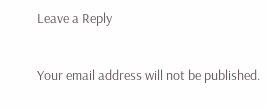Leave a Reply

Your email address will not be published.